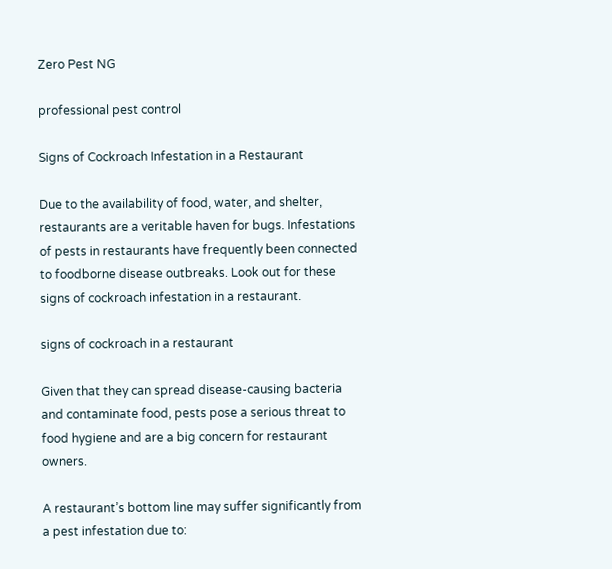Zero Pest NG

professional pest control

Signs of Cockroach Infestation in a Restaurant

Due to the availability of food, water, and shelter, restaurants are a veritable haven for bugs. Infestations of pests in restaurants have frequently been connected to foodborne disease outbreaks. Look out for these signs of cockroach infestation in a restaurant.

signs of cockroach in a restaurant

Given that they can spread disease-causing bacteria and contaminate food, pests pose a serious threat to food hygiene and are a big concern for restaurant owners.

A restaurant’s bottom line may suffer significantly from a pest infestation due to: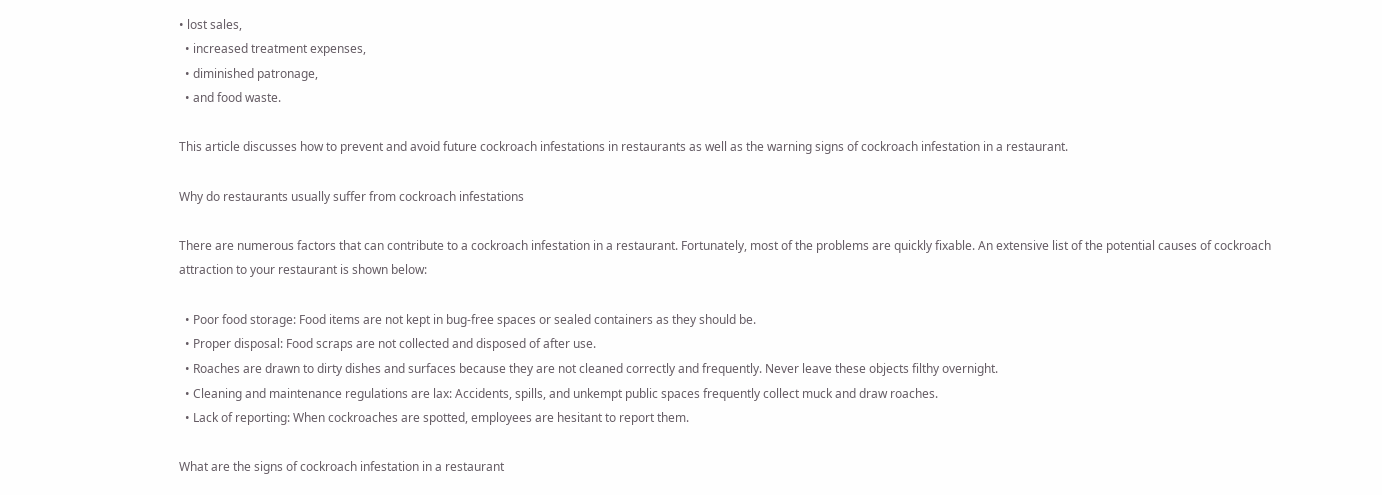• lost sales,
  • increased treatment expenses,
  • diminished patronage,
  • and food waste.

This article discusses how to prevent and avoid future cockroach infestations in restaurants as well as the warning signs of cockroach infestation in a restaurant.

Why do restaurants usually suffer from cockroach infestations

There are numerous factors that can contribute to a cockroach infestation in a restaurant. Fortunately, most of the problems are quickly fixable. An extensive list of the potential causes of cockroach attraction to your restaurant is shown below:

  • Poor food storage: Food items are not kept in bug-free spaces or sealed containers as they should be.
  • Proper disposal: Food scraps are not collected and disposed of after use.
  • Roaches are drawn to dirty dishes and surfaces because they are not cleaned correctly and frequently. Never leave these objects filthy overnight.
  • Cleaning and maintenance regulations are lax: Accidents, spills, and unkempt public spaces frequently collect muck and draw roaches.
  • Lack of reporting: When cockroaches are spotted, employees are hesitant to report them.

What are the signs of cockroach infestation in a restaurant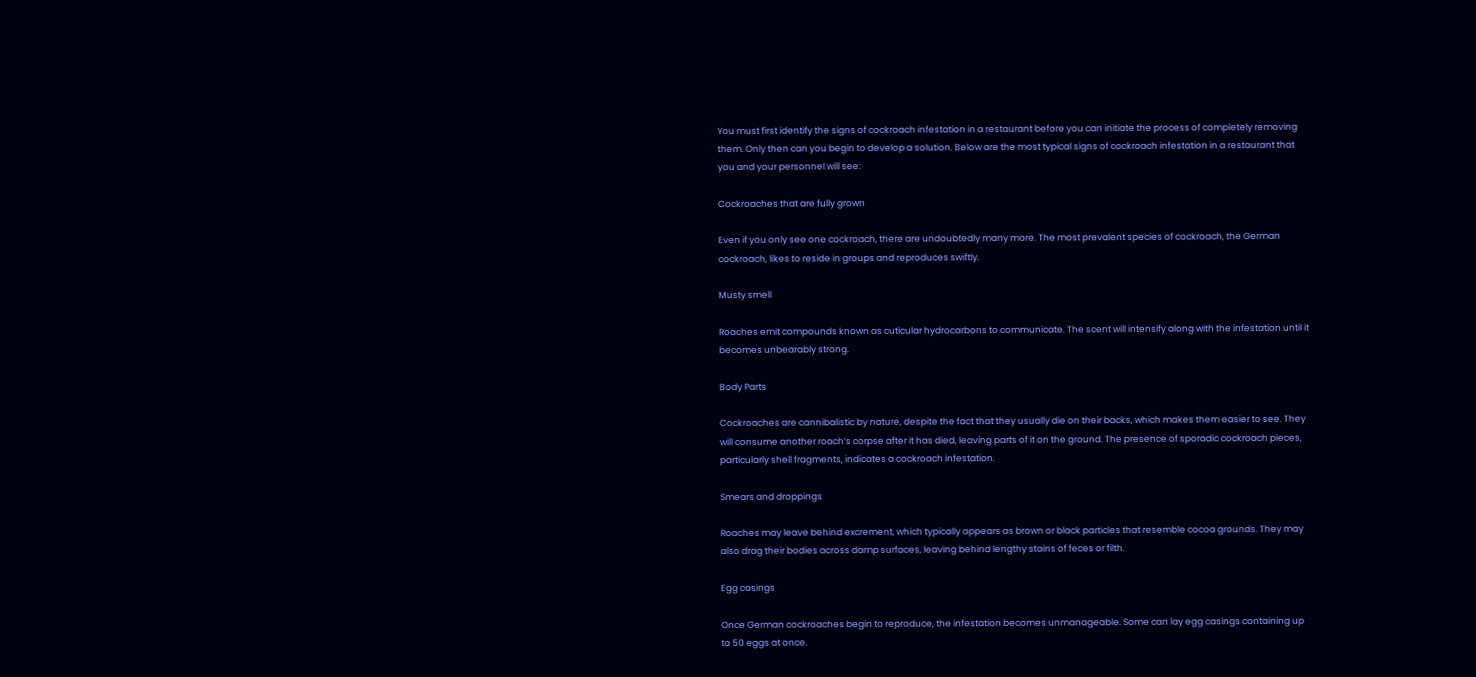You must first identify the signs of cockroach infestation in a restaurant before you can initiate the process of completely removing them. Only then can you begin to develop a solution. Below are the most typical signs of cockroach infestation in a restaurant that you and your personnel will see:

Cockroaches that are fully grown

Even if you only see one cockroach, there are undoubtedly many more. The most prevalent species of cockroach, the German cockroach, likes to reside in groups and reproduces swiftly.

Musty smell

Roaches emit compounds known as cuticular hydrocarbons to communicate. The scent will intensify along with the infestation until it becomes unbearably strong.

Body Parts

Cockroaches are cannibalistic by nature, despite the fact that they usually die on their backs, which makes them easier to see. They will consume another roach’s corpse after it has died, leaving parts of it on the ground. The presence of sporadic cockroach pieces, particularly shell fragments, indicates a cockroach infestation.

Smears and droppings

Roaches may leave behind excrement, which typically appears as brown or black particles that resemble cocoa grounds. They may also drag their bodies across damp surfaces, leaving behind lengthy stains of feces or filth.

Egg casings

Once German cockroaches begin to reproduce, the infestation becomes unmanageable. Some can lay egg casings containing up to 50 eggs at once.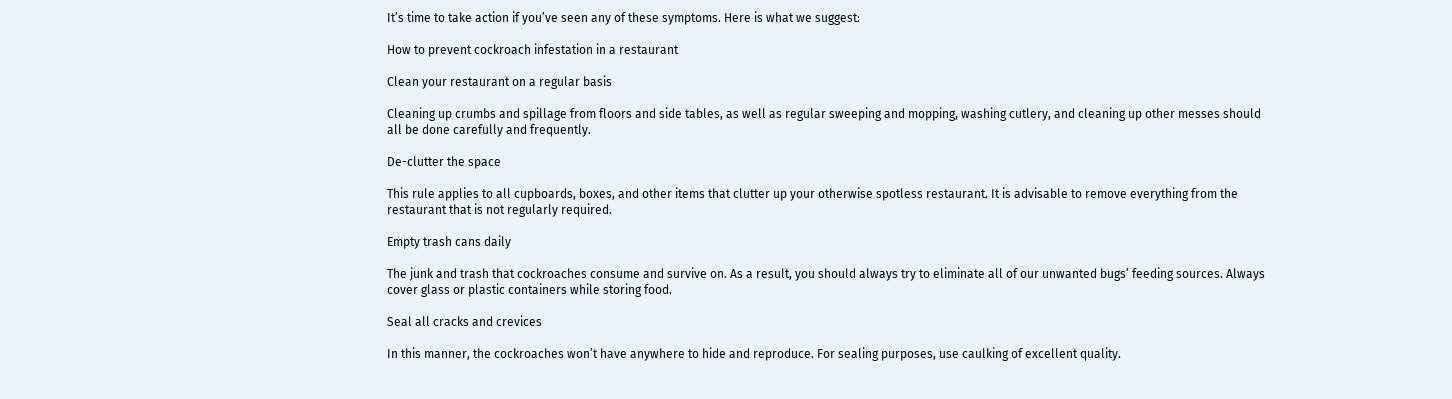It’s time to take action if you’ve seen any of these symptoms. Here is what we suggest:

How to prevent cockroach infestation in a restaurant

Clean your restaurant on a regular basis

Cleaning up crumbs and spillage from floors and side tables, as well as regular sweeping and mopping, washing cutlery, and cleaning up other messes should all be done carefully and frequently.

De-clutter the space

This rule applies to all cupboards, boxes, and other items that clutter up your otherwise spotless restaurant. It is advisable to remove everything from the restaurant that is not regularly required.

Empty trash cans daily

The junk and trash that cockroaches consume and survive on. As a result, you should always try to eliminate all of our unwanted bugs’ feeding sources. Always cover glass or plastic containers while storing food.

Seal all cracks and crevices

In this manner, the cockroaches won’t have anywhere to hide and reproduce. For sealing purposes, use caulking of excellent quality.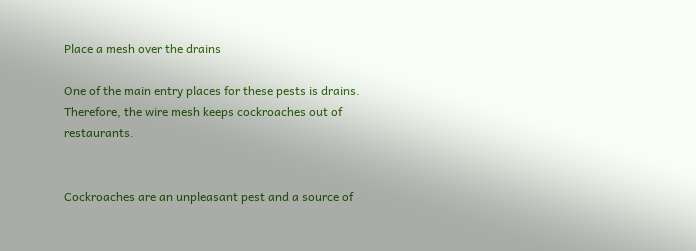Place a mesh over the drains

One of the main entry places for these pests is drains. Therefore, the wire mesh keeps cockroaches out of restaurants.


Cockroaches are an unpleasant pest and a source of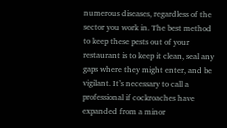numerous diseases, regardless of the sector you work in. The best method to keep these pests out of your restaurant is to keep it clean, seal any gaps where they might enter, and be vigilant. It’s necessary to call a professional if cockroaches have expanded from a minor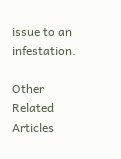issue to an infestation.

Other Related Articles